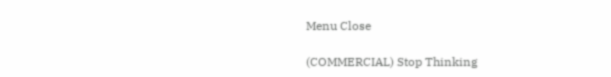Menu Close

(COMMERCIAL) Stop Thinking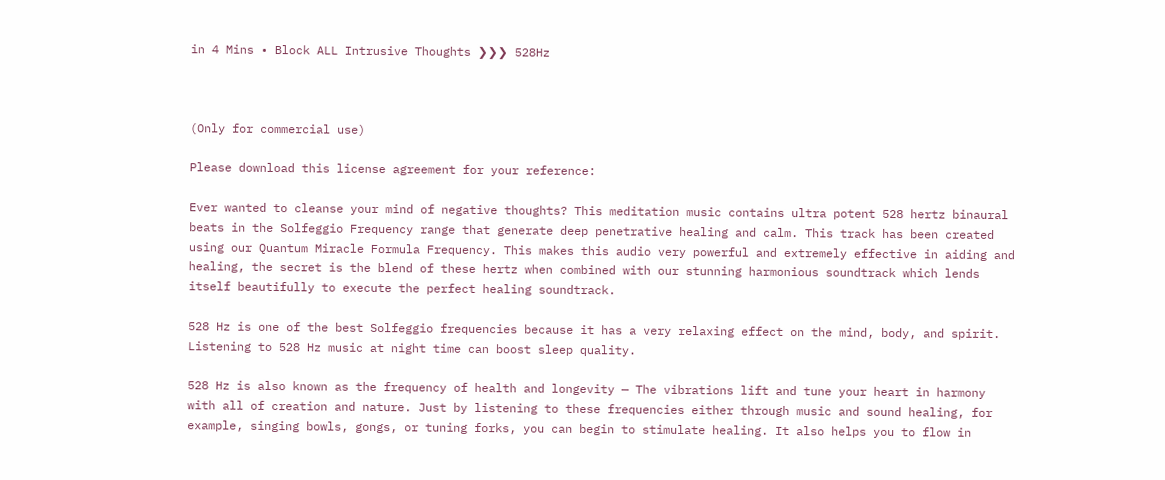in 4 Mins • Block ALL Intrusive Thoughts ❯❯❯ 528Hz



(Only for commercial use)

Please download this license agreement for your reference:

Ever wanted to cleanse your mind of negative thoughts? This meditation music contains ultra potent 528 hertz binaural beats in the Solfeggio Frequency range that generate deep penetrative healing and calm. This track has been created using our Quantum Miracle Formula Frequency. This makes this audio very powerful and extremely effective in aiding and healing, the secret is the blend of these hertz when combined with our stunning harmonious soundtrack which lends itself beautifully to execute the perfect healing soundtrack.

528 Hz is one of the best Solfeggio frequencies because it has a very relaxing effect on the mind, body, and spirit. Listening to 528 Hz music at night time can boost sleep quality.

528 Hz is also known as the frequency of health and longevity — The vibrations lift and tune your heart in harmony with all of creation and nature. Just by listening to these frequencies either through music and sound healing, for example, singing bowls, gongs, or tuning forks, you can begin to stimulate healing. It also helps you to flow in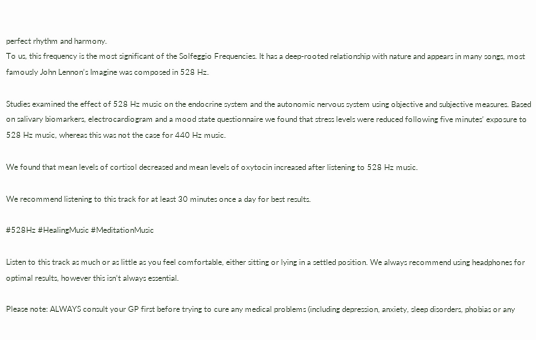perfect rhythm and harmony.
To us, this frequency is the most significant of the Solfeggio Frequencies. It has a deep-rooted relationship with nature and appears in many songs, most famously John Lennon’s Imagine was composed in 528 Hz.

Studies examined the effect of 528 Hz music on the endocrine system and the autonomic nervous system using objective and subjective measures. Based on salivary biomarkers, electrocardiogram and a mood state questionnaire we found that stress levels were reduced following five minutes’ exposure to 528 Hz music, whereas this was not the case for 440 Hz music.

We found that mean levels of cortisol decreased and mean levels of oxytocin increased after listening to 528 Hz music.

We recommend listening to this track for at least 30 minutes once a day for best results.

#528Hz #HealingMusic #MeditationMusic

Listen to this track as much or as little as you feel comfortable, either sitting or lying in a settled position. We always recommend using headphones for optimal results, however this isn’t always essential.

Please note: ALWAYS consult your GP first before trying to cure any medical problems (including depression, anxiety, sleep disorders, phobias or any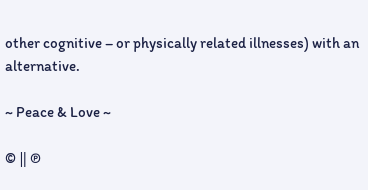other cognitive – or physically related illnesses) with an alternative.

~ Peace & Love ~

© ‖ ℗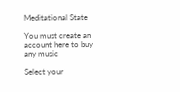Meditational State

You must create an account here to buy any music

Select your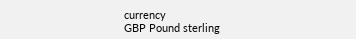currency
GBP Pound sterling